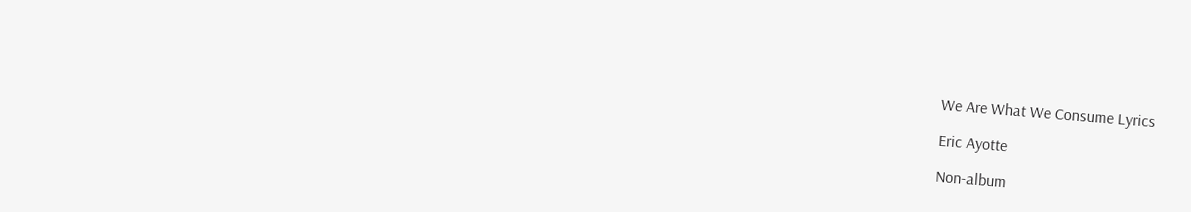We Are What We Consume Lyrics

Eric Ayotte

Non-album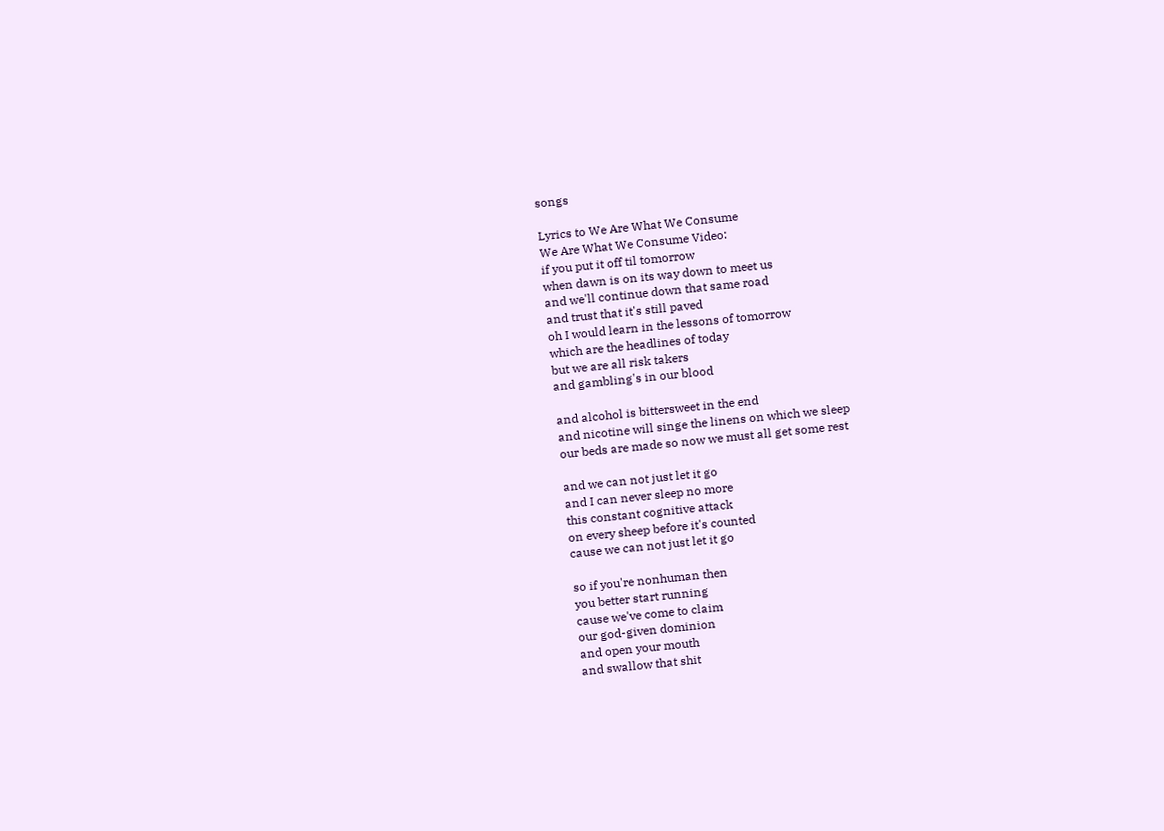songs

Lyrics to We Are What We Consume
We Are What We Consume Video:
if you put it off til tomorrow
when dawn is on its way down to meet us
and we'll continue down that same road
and trust that it's still paved
oh I would learn in the lessons of tomorrow
which are the headlines of today
but we are all risk takers
and gambling's in our blood

and alcohol is bittersweet in the end
and nicotine will singe the linens on which we sleep
our beds are made so now we must all get some rest

and we can not just let it go
and I can never sleep no more
this constant cognitive attack
on every sheep before it's counted
cause we can not just let it go

so if you're nonhuman then
you better start running
cause we've come to claim
our god-given dominion
and open your mouth
and swallow that shit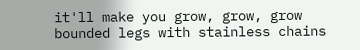it'll make you grow, grow, grow
bounded legs with stainless chains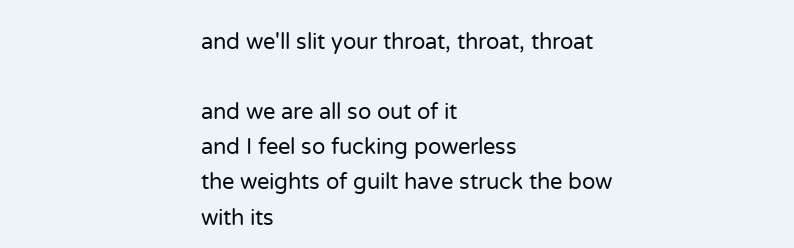and we'll slit your throat, throat, throat

and we are all so out of it
and I feel so fucking powerless
the weights of guilt have struck the bow
with its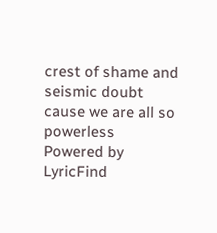crest of shame and seismic doubt
cause we are all so powerless
Powered by LyricFind